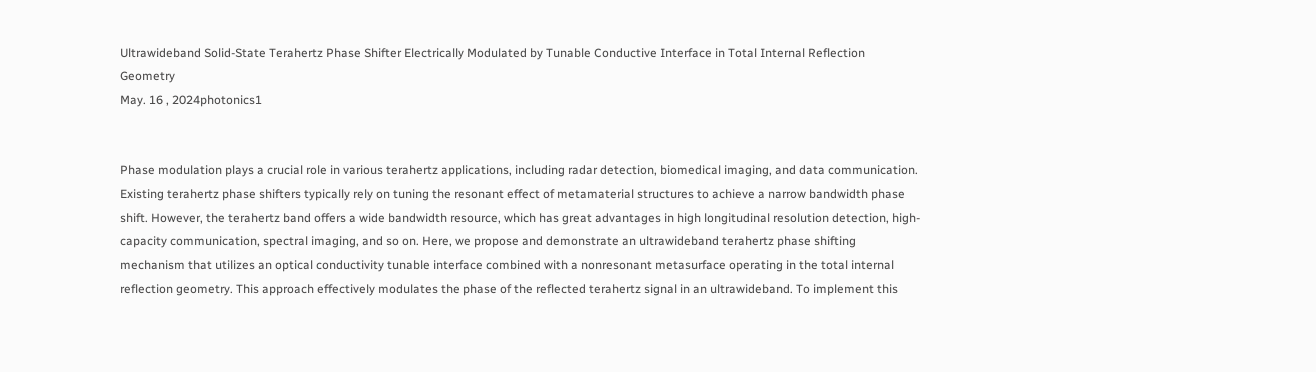Ultrawideband Solid-State Terahertz Phase Shifter Electrically Modulated by Tunable Conductive Interface in Total Internal Reflection Geometry
May. 16 , 2024photonics1


Phase modulation plays a crucial role in various terahertz applications, including radar detection, biomedical imaging, and data communication. Existing terahertz phase shifters typically rely on tuning the resonant effect of metamaterial structures to achieve a narrow bandwidth phase shift. However, the terahertz band offers a wide bandwidth resource, which has great advantages in high longitudinal resolution detection, high-capacity communication, spectral imaging, and so on. Here, we propose and demonstrate an ultrawideband terahertz phase shifting mechanism that utilizes an optical conductivity tunable interface combined with a nonresonant metasurface operating in the total internal reflection geometry. This approach effectively modulates the phase of the reflected terahertz signal in an ultrawideband. To implement this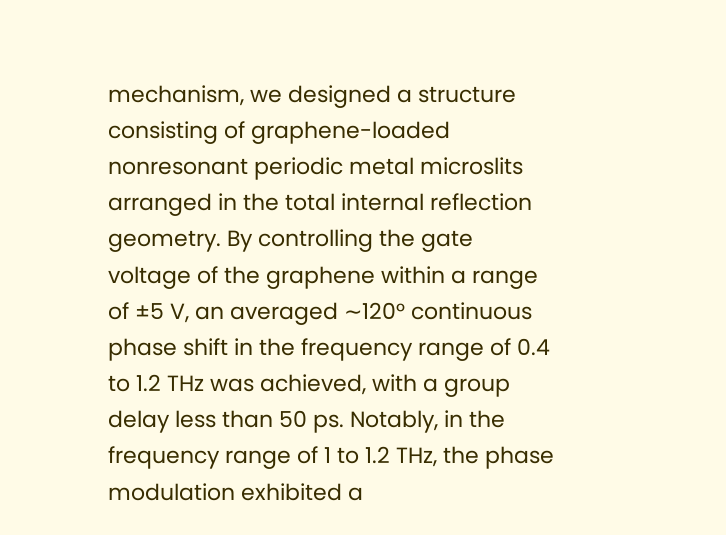mechanism, we designed a structure consisting of graphene-loaded nonresonant periodic metal microslits arranged in the total internal reflection geometry. By controlling the gate voltage of the graphene within a range of ±5 V, an averaged ∼120° continuous phase shift in the frequency range of 0.4 to 1.2 THz was achieved, with a group delay less than 50 ps. Notably, in the frequency range of 1 to 1.2 THz, the phase modulation exhibited a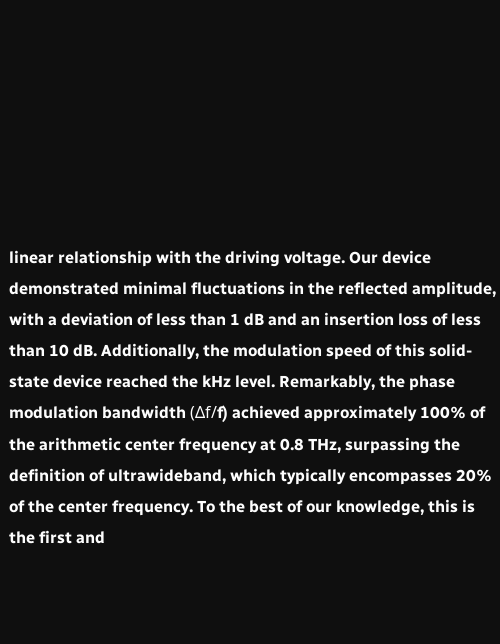linear relationship with the driving voltage. Our device demonstrated minimal fluctuations in the reflected amplitude, with a deviation of less than 1 dB and an insertion loss of less than 10 dB. Additionally, the modulation speed of this solid-state device reached the kHz level. Remarkably, the phase modulation bandwidth (Δf/f) achieved approximately 100% of the arithmetic center frequency at 0.8 THz, surpassing the definition of ultrawideband, which typically encompasses 20% of the center frequency. To the best of our knowledge, this is the first and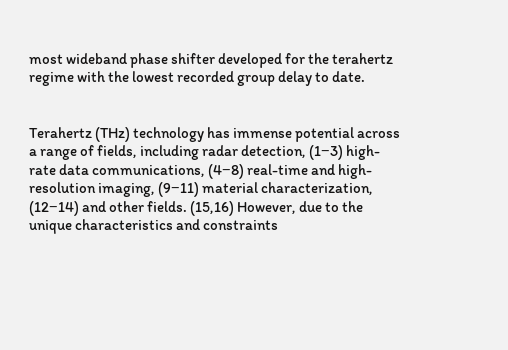most wideband phase shifter developed for the terahertz regime with the lowest recorded group delay to date.


Terahertz (THz) technology has immense potential across a range of fields, including radar detection, (1−3) high-rate data communications, (4−8) real-time and high-resolution imaging, (9−11) material characterization, (12−14) and other fields. (15,16) However, due to the unique characteristics and constraints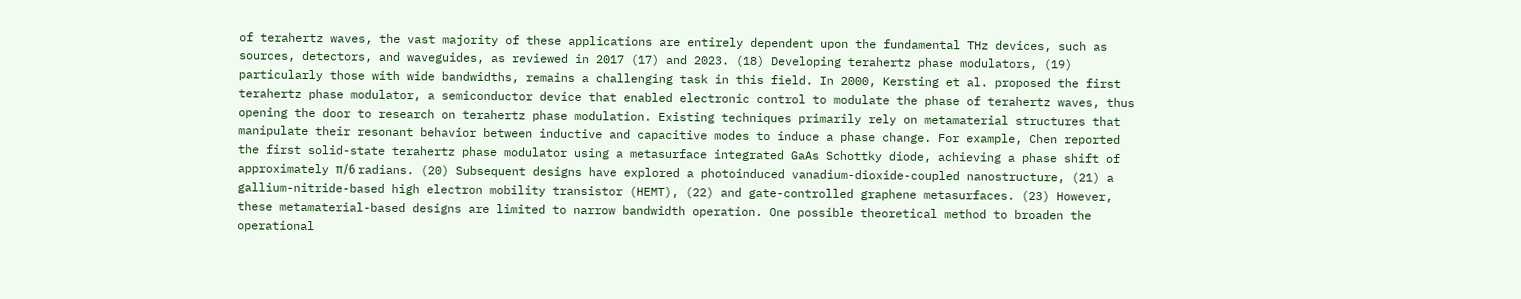of terahertz waves, the vast majority of these applications are entirely dependent upon the fundamental THz devices, such as sources, detectors, and waveguides, as reviewed in 2017 (17) and 2023. (18) Developing terahertz phase modulators, (19) particularly those with wide bandwidths, remains a challenging task in this field. In 2000, Kersting et al. proposed the first terahertz phase modulator, a semiconductor device that enabled electronic control to modulate the phase of terahertz waves, thus opening the door to research on terahertz phase modulation. Existing techniques primarily rely on metamaterial structures that manipulate their resonant behavior between inductive and capacitive modes to induce a phase change. For example, Chen reported the first solid-state terahertz phase modulator using a metasurface integrated GaAs Schottky diode, achieving a phase shift of approximately π/6 radians. (20) Subsequent designs have explored a photoinduced vanadium-dioxide-coupled nanostructure, (21) a gallium-nitride-based high electron mobility transistor (HEMT), (22) and gate-controlled graphene metasurfaces. (23) However, these metamaterial-based designs are limited to narrow bandwidth operation. One possible theoretical method to broaden the operational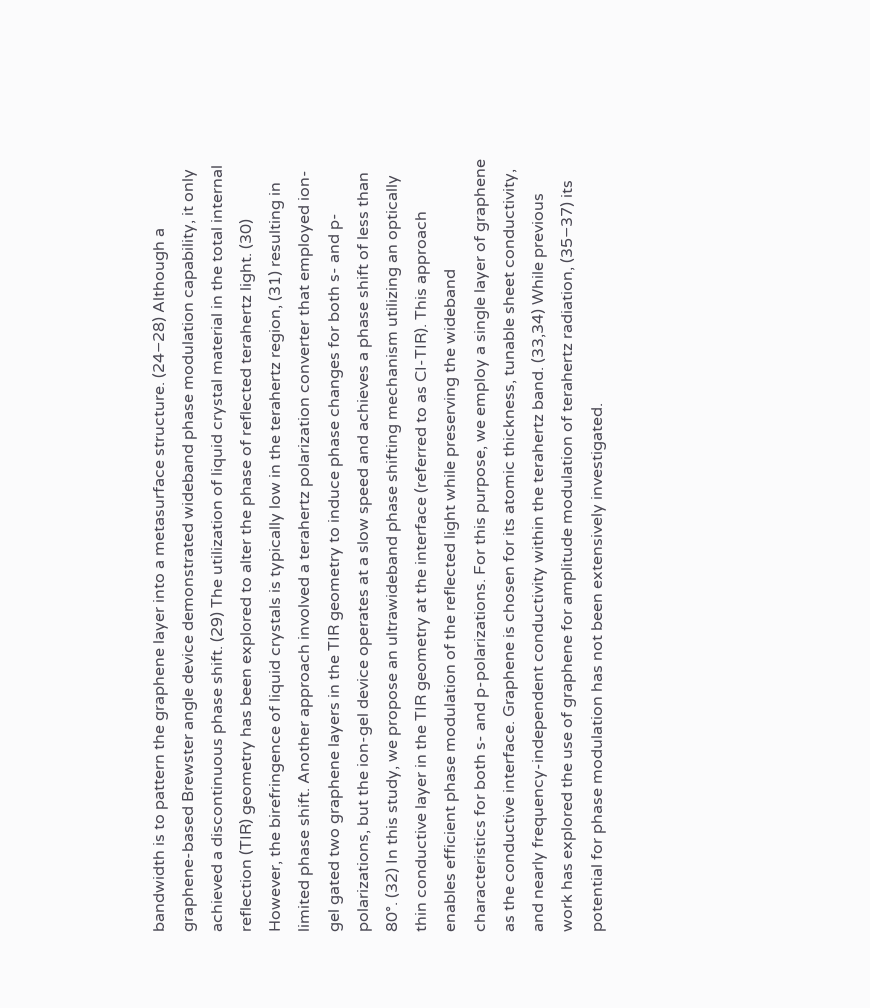bandwidth is to pattern the graphene layer into a metasurface structure. (24−28) Although a graphene-based Brewster angle device demonstrated wideband phase modulation capability, it only achieved a discontinuous phase shift. (29) The utilization of liquid crystal material in the total internal reflection (TIR) geometry has been explored to alter the phase of reflected terahertz light. (30) However, the birefringence of liquid crystals is typically low in the terahertz region, (31) resulting in limited phase shift. Another approach involved a terahertz polarization converter that employed ion-gel gated two graphene layers in the TIR geometry to induce phase changes for both s- and p-polarizations, but the ion-gel device operates at a slow speed and achieves a phase shift of less than 80°. (32) In this study, we propose an ultrawideband phase shifting mechanism utilizing an optically thin conductive layer in the TIR geometry at the interface (referred to as CI-TIR). This approach enables efficient phase modulation of the reflected light while preserving the wideband characteristics for both s- and p-polarizations. For this purpose, we employ a single layer of graphene as the conductive interface. Graphene is chosen for its atomic thickness, tunable sheet conductivity, and nearly frequency-independent conductivity within the terahertz band. (33,34) While previous work has explored the use of graphene for amplitude modulation of terahertz radiation, (35−37) its potential for phase modulation has not been extensively investigated.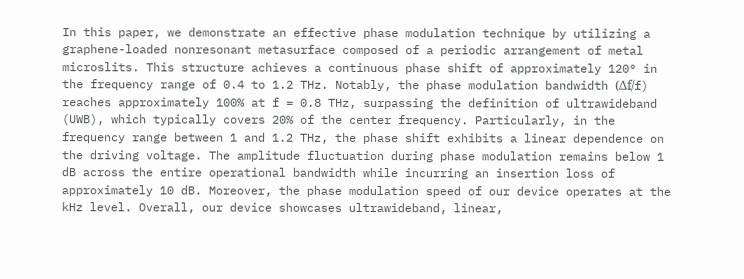In this paper, we demonstrate an effective phase modulation technique by utilizing a graphene-loaded nonresonant metasurface composed of a periodic arrangement of metal microslits. This structure achieves a continuous phase shift of approximately 120° in the frequency range of 0.4 to 1.2 THz. Notably, the phase modulation bandwidth (Δf/f) reaches approximately 100% at f = 0.8 THz, surpassing the definition of ultrawideband (UWB), which typically covers 20% of the center frequency. Particularly, in the frequency range between 1 and 1.2 THz, the phase shift exhibits a linear dependence on the driving voltage. The amplitude fluctuation during phase modulation remains below 1 dB across the entire operational bandwidth while incurring an insertion loss of approximately 10 dB. Moreover, the phase modulation speed of our device operates at the kHz level. Overall, our device showcases ultrawideband, linear,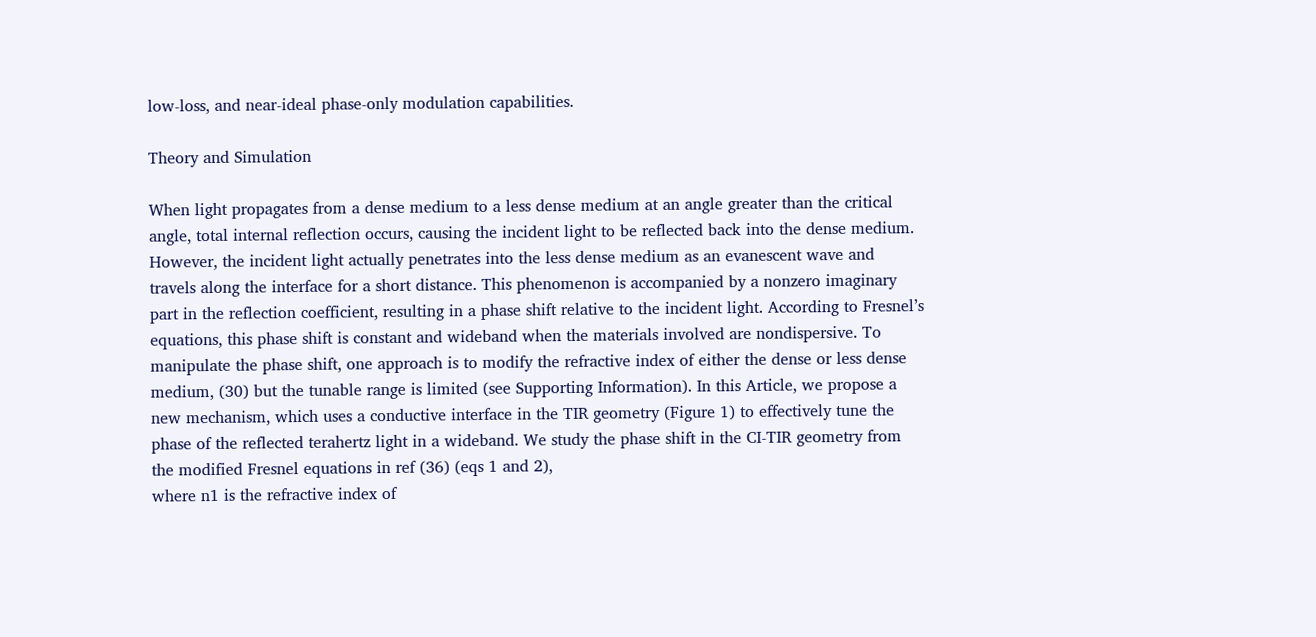low-loss, and near-ideal phase-only modulation capabilities.

Theory and Simulation

When light propagates from a dense medium to a less dense medium at an angle greater than the critical angle, total internal reflection occurs, causing the incident light to be reflected back into the dense medium. However, the incident light actually penetrates into the less dense medium as an evanescent wave and travels along the interface for a short distance. This phenomenon is accompanied by a nonzero imaginary part in the reflection coefficient, resulting in a phase shift relative to the incident light. According to Fresnel’s equations, this phase shift is constant and wideband when the materials involved are nondispersive. To manipulate the phase shift, one approach is to modify the refractive index of either the dense or less dense medium, (30) but the tunable range is limited (see Supporting Information). In this Article, we propose a new mechanism, which uses a conductive interface in the TIR geometry (Figure 1) to effectively tune the phase of the reflected terahertz light in a wideband. We study the phase shift in the CI-TIR geometry from the modified Fresnel equations in ref (36) (eqs 1 and 2),
where n1 is the refractive index of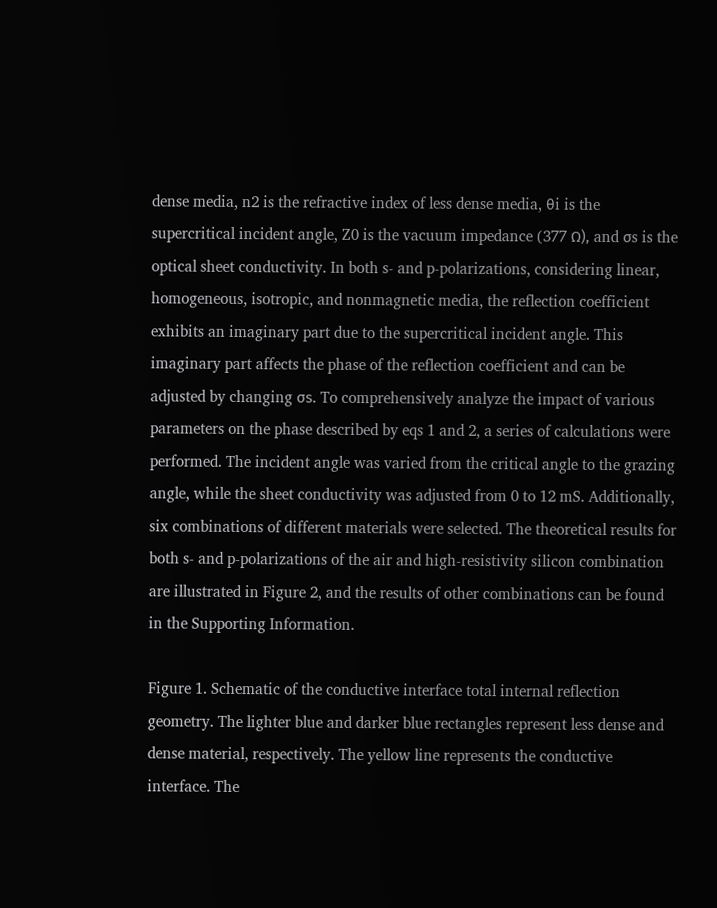dense media, n2 is the refractive index of less dense media, θi is the supercritical incident angle, Z0 is the vacuum impedance (377 Ω), and σs is the optical sheet conductivity. In both s- and p-polarizations, considering linear, homogeneous, isotropic, and nonmagnetic media, the reflection coefficient exhibits an imaginary part due to the supercritical incident angle. This imaginary part affects the phase of the reflection coefficient and can be adjusted by changing σs. To comprehensively analyze the impact of various parameters on the phase described by eqs 1 and 2, a series of calculations were performed. The incident angle was varied from the critical angle to the grazing angle, while the sheet conductivity was adjusted from 0 to 12 mS. Additionally, six combinations of different materials were selected. The theoretical results for both s- and p-polarizations of the air and high-resistivity silicon combination are illustrated in Figure 2, and the results of other combinations can be found in the Supporting Information.

Figure 1. Schematic of the conductive interface total internal reflection geometry. The lighter blue and darker blue rectangles represent less dense and dense material, respectively. The yellow line represents the conductive interface. The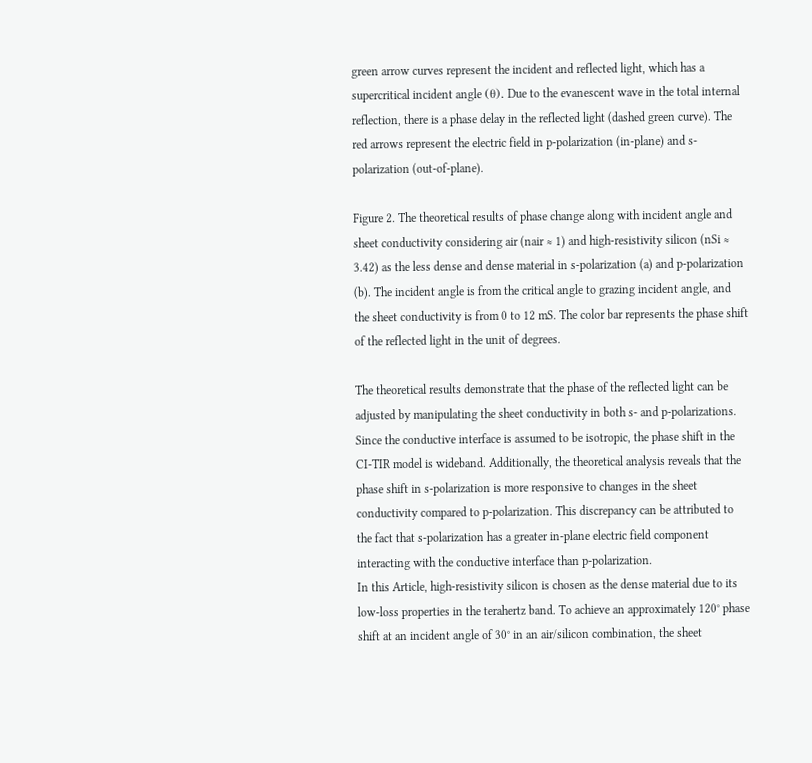green arrow curves represent the incident and reflected light, which has a supercritical incident angle (θ). Due to the evanescent wave in the total internal reflection, there is a phase delay in the reflected light (dashed green curve). The red arrows represent the electric field in p-polarization (in-plane) and s-polarization (out-of-plane).

Figure 2. The theoretical results of phase change along with incident angle and sheet conductivity considering air (nair ≈ 1) and high-resistivity silicon (nSi ≈ 3.42) as the less dense and dense material in s-polarization (a) and p-polarization (b). The incident angle is from the critical angle to grazing incident angle, and the sheet conductivity is from 0 to 12 mS. The color bar represents the phase shift of the reflected light in the unit of degrees.

The theoretical results demonstrate that the phase of the reflected light can be adjusted by manipulating the sheet conductivity in both s- and p-polarizations. Since the conductive interface is assumed to be isotropic, the phase shift in the CI-TIR model is wideband. Additionally, the theoretical analysis reveals that the phase shift in s-polarization is more responsive to changes in the sheet conductivity compared to p-polarization. This discrepancy can be attributed to the fact that s-polarization has a greater in-plane electric field component interacting with the conductive interface than p-polarization.
In this Article, high-resistivity silicon is chosen as the dense material due to its low-loss properties in the terahertz band. To achieve an approximately 120° phase shift at an incident angle of 30° in an air/silicon combination, the sheet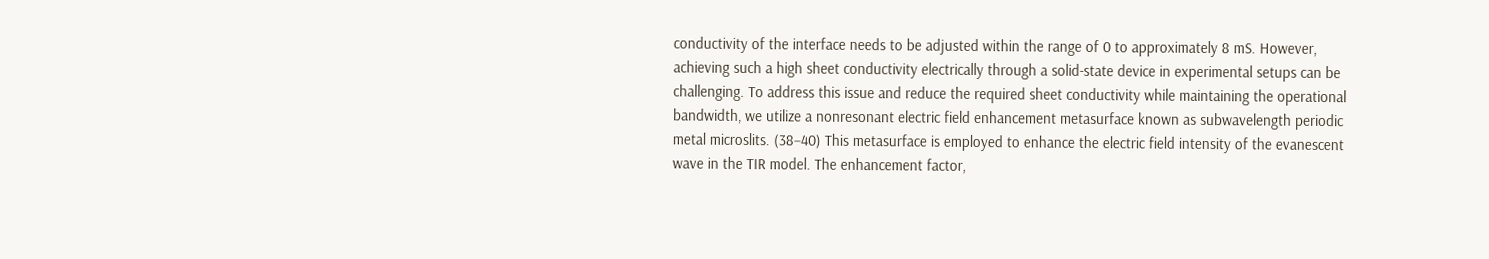conductivity of the interface needs to be adjusted within the range of 0 to approximately 8 mS. However, achieving such a high sheet conductivity electrically through a solid-state device in experimental setups can be challenging. To address this issue and reduce the required sheet conductivity while maintaining the operational bandwidth, we utilize a nonresonant electric field enhancement metasurface known as subwavelength periodic metal microslits. (38−40) This metasurface is employed to enhance the electric field intensity of the evanescent wave in the TIR model. The enhancement factor,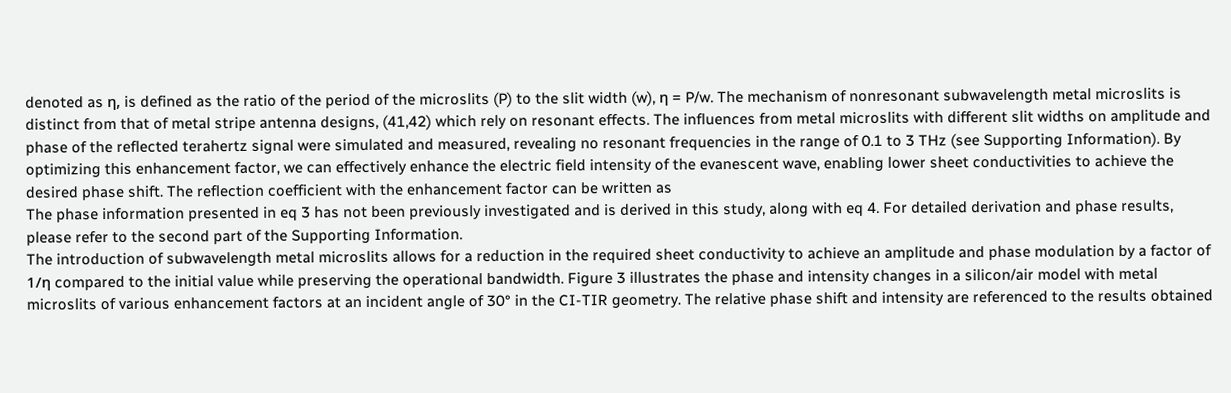denoted as η, is defined as the ratio of the period of the microslits (P) to the slit width (w), η = P/w. The mechanism of nonresonant subwavelength metal microslits is distinct from that of metal stripe antenna designs, (41,42) which rely on resonant effects. The influences from metal microslits with different slit widths on amplitude and phase of the reflected terahertz signal were simulated and measured, revealing no resonant frequencies in the range of 0.1 to 3 THz (see Supporting Information). By optimizing this enhancement factor, we can effectively enhance the electric field intensity of the evanescent wave, enabling lower sheet conductivities to achieve the desired phase shift. The reflection coefficient with the enhancement factor can be written as
The phase information presented in eq 3 has not been previously investigated and is derived in this study, along with eq 4. For detailed derivation and phase results, please refer to the second part of the Supporting Information.
The introduction of subwavelength metal microslits allows for a reduction in the required sheet conductivity to achieve an amplitude and phase modulation by a factor of 1/η compared to the initial value while preserving the operational bandwidth. Figure 3 illustrates the phase and intensity changes in a silicon/air model with metal microslits of various enhancement factors at an incident angle of 30° in the CI-TIR geometry. The relative phase shift and intensity are referenced to the results obtained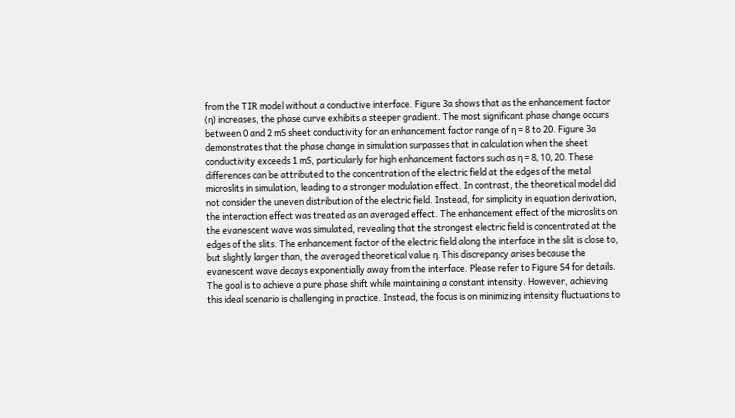from the TIR model without a conductive interface. Figure 3a shows that as the enhancement factor (η) increases, the phase curve exhibits a steeper gradient. The most significant phase change occurs between 0 and 2 mS sheet conductivity for an enhancement factor range of η = 8 to 20. Figure 3a demonstrates that the phase change in simulation surpasses that in calculation when the sheet conductivity exceeds 1 mS, particularly for high enhancement factors such as η = 8, 10, 20. These differences can be attributed to the concentration of the electric field at the edges of the metal microslits in simulation, leading to a stronger modulation effect. In contrast, the theoretical model did not consider the uneven distribution of the electric field. Instead, for simplicity in equation derivation, the interaction effect was treated as an averaged effect. The enhancement effect of the microslits on the evanescent wave was simulated, revealing that the strongest electric field is concentrated at the edges of the slits. The enhancement factor of the electric field along the interface in the slit is close to, but slightly larger than, the averaged theoretical value η. This discrepancy arises because the evanescent wave decays exponentially away from the interface. Please refer to Figure S4 for details. The goal is to achieve a pure phase shift while maintaining a constant intensity. However, achieving this ideal scenario is challenging in practice. Instead, the focus is on minimizing intensity fluctuations to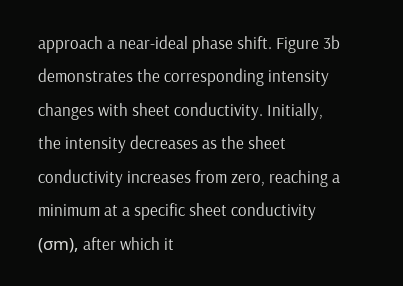approach a near-ideal phase shift. Figure 3b demonstrates the corresponding intensity changes with sheet conductivity. Initially, the intensity decreases as the sheet conductivity increases from zero, reaching a minimum at a specific sheet conductivity (σm), after which it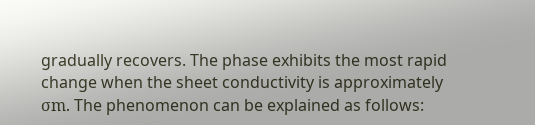gradually recovers. The phase exhibits the most rapid change when the sheet conductivity is approximately σm. The phenomenon can be explained as follows: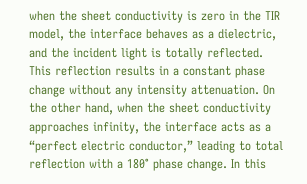when the sheet conductivity is zero in the TIR model, the interface behaves as a dielectric, and the incident light is totally reflected. This reflection results in a constant phase change without any intensity attenuation. On the other hand, when the sheet conductivity approaches infinity, the interface acts as a “perfect electric conductor,” leading to total reflection with a 180° phase change. In this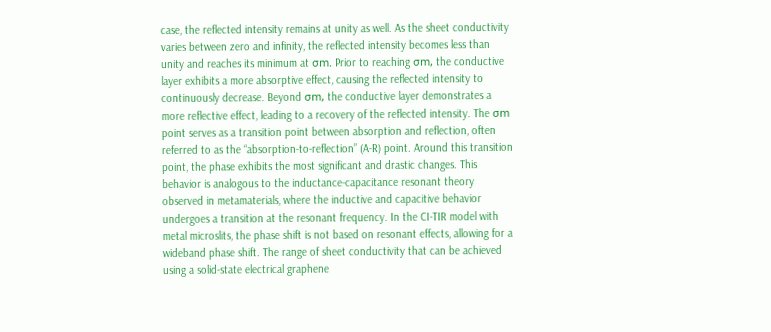case, the reflected intensity remains at unity as well. As the sheet conductivity varies between zero and infinity, the reflected intensity becomes less than unity and reaches its minimum at σm. Prior to reaching σm, the conductive layer exhibits a more absorptive effect, causing the reflected intensity to continuously decrease. Beyond σm, the conductive layer demonstrates a more reflective effect, leading to a recovery of the reflected intensity. The σm point serves as a transition point between absorption and reflection, often referred to as the “absorption-to-reflection” (A-R) point. Around this transition point, the phase exhibits the most significant and drastic changes. This behavior is analogous to the inductance-capacitance resonant theory observed in metamaterials, where the inductive and capacitive behavior undergoes a transition at the resonant frequency. In the CI-TIR model with metal microslits, the phase shift is not based on resonant effects, allowing for a wideband phase shift. The range of sheet conductivity that can be achieved using a solid-state electrical graphene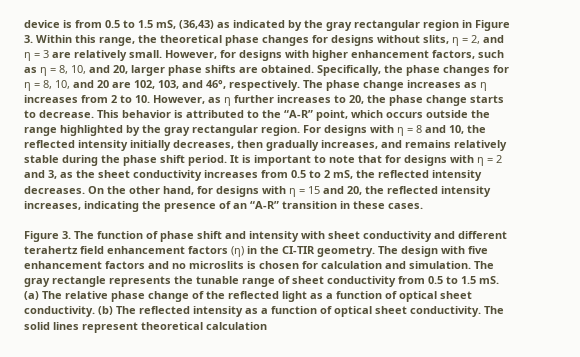device is from 0.5 to 1.5 mS, (36,43) as indicated by the gray rectangular region in Figure 3. Within this range, the theoretical phase changes for designs without slits, η = 2, and η = 3 are relatively small. However, for designs with higher enhancement factors, such as η = 8, 10, and 20, larger phase shifts are obtained. Specifically, the phase changes for η = 8, 10, and 20 are 102, 103, and 46°, respectively. The phase change increases as η increases from 2 to 10. However, as η further increases to 20, the phase change starts to decrease. This behavior is attributed to the “A-R” point, which occurs outside the range highlighted by the gray rectangular region. For designs with η = 8 and 10, the reflected intensity initially decreases, then gradually increases, and remains relatively stable during the phase shift period. It is important to note that for designs with η = 2 and 3, as the sheet conductivity increases from 0.5 to 2 mS, the reflected intensity decreases. On the other hand, for designs with η = 15 and 20, the reflected intensity increases, indicating the presence of an “A-R” transition in these cases.

Figure 3. The function of phase shift and intensity with sheet conductivity and different terahertz field enhancement factors (η) in the CI-TIR geometry. The design with five enhancement factors and no microslits is chosen for calculation and simulation. The gray rectangle represents the tunable range of sheet conductivity from 0.5 to 1.5 mS. (a) The relative phase change of the reflected light as a function of optical sheet conductivity. (b) The reflected intensity as a function of optical sheet conductivity. The solid lines represent theoretical calculation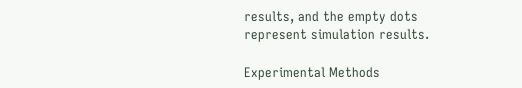results, and the empty dots represent simulation results.

Experimental Methods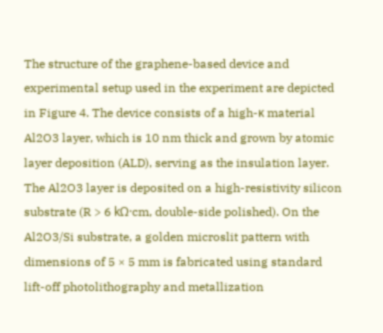The structure of the graphene-based device and experimental setup used in the experiment are depicted in Figure 4. The device consists of a high-κ material Al2O3 layer, which is 10 nm thick and grown by atomic layer deposition (ALD), serving as the insulation layer. The Al2O3 layer is deposited on a high-resistivity silicon substrate (R > 6 kΩ·cm, double-side polished). On the Al2O3/Si substrate, a golden microslit pattern with dimensions of 5 × 5 mm is fabricated using standard lift-off photolithography and metallization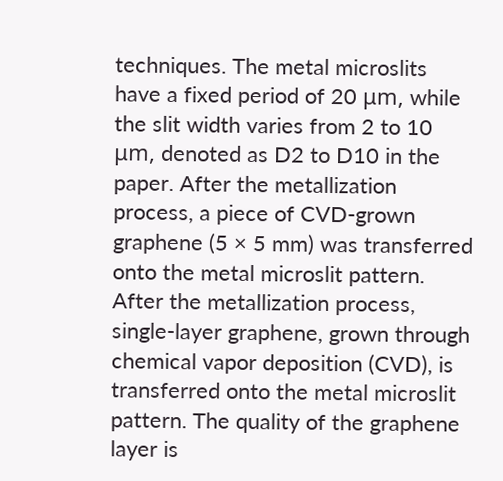techniques. The metal microslits have a fixed period of 20 μm, while the slit width varies from 2 to 10 μm, denoted as D2 to D10 in the paper. After the metallization process, a piece of CVD-grown graphene (5 × 5 mm) was transferred onto the metal microslit pattern. After the metallization process, single-layer graphene, grown through chemical vapor deposition (CVD), is transferred onto the metal microslit pattern. The quality of the graphene layer is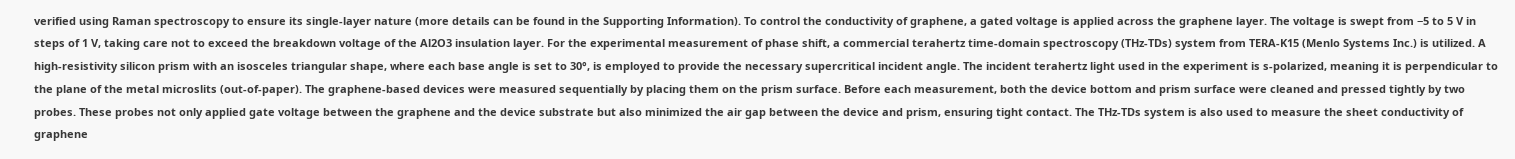verified using Raman spectroscopy to ensure its single-layer nature (more details can be found in the Supporting Information). To control the conductivity of graphene, a gated voltage is applied across the graphene layer. The voltage is swept from −5 to 5 V in steps of 1 V, taking care not to exceed the breakdown voltage of the Al2O3 insulation layer. For the experimental measurement of phase shift, a commercial terahertz time-domain spectroscopy (THz-TDs) system from TERA-K15 (Menlo Systems Inc.) is utilized. A high-resistivity silicon prism with an isosceles triangular shape, where each base angle is set to 30°, is employed to provide the necessary supercritical incident angle. The incident terahertz light used in the experiment is s-polarized, meaning it is perpendicular to the plane of the metal microslits (out-of-paper). The graphene-based devices were measured sequentially by placing them on the prism surface. Before each measurement, both the device bottom and prism surface were cleaned and pressed tightly by two probes. These probes not only applied gate voltage between the graphene and the device substrate but also minimized the air gap between the device and prism, ensuring tight contact. The THz-TDs system is also used to measure the sheet conductivity of graphene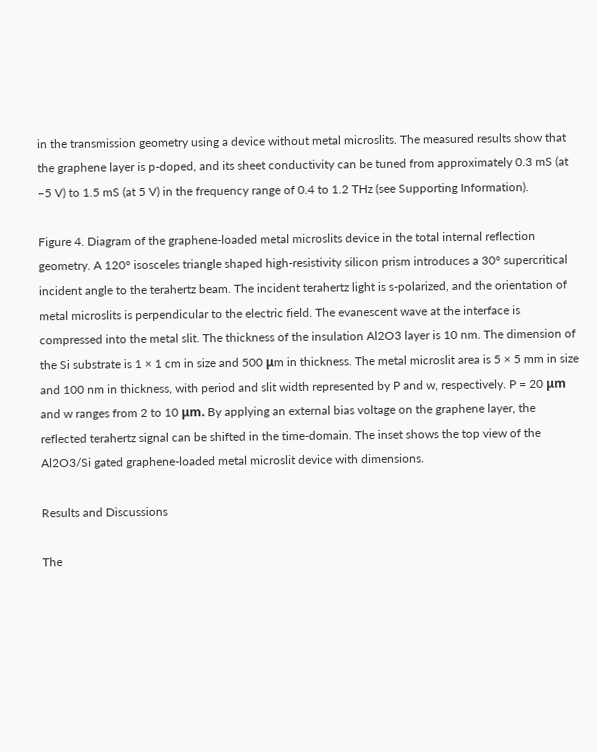in the transmission geometry using a device without metal microslits. The measured results show that the graphene layer is p-doped, and its sheet conductivity can be tuned from approximately 0.3 mS (at −5 V) to 1.5 mS (at 5 V) in the frequency range of 0.4 to 1.2 THz (see Supporting Information).

Figure 4. Diagram of the graphene-loaded metal microslits device in the total internal reflection geometry. A 120° isosceles triangle shaped high-resistivity silicon prism introduces a 30° supercritical incident angle to the terahertz beam. The incident terahertz light is s-polarized, and the orientation of metal microslits is perpendicular to the electric field. The evanescent wave at the interface is compressed into the metal slit. The thickness of the insulation Al2O3 layer is 10 nm. The dimension of the Si substrate is 1 × 1 cm in size and 500 μm in thickness. The metal microslit area is 5 × 5 mm in size and 100 nm in thickness, with period and slit width represented by P and w, respectively. P = 20 μm and w ranges from 2 to 10 μm. By applying an external bias voltage on the graphene layer, the reflected terahertz signal can be shifted in the time-domain. The inset shows the top view of the Al2O3/Si gated graphene-loaded metal microslit device with dimensions.

Results and Discussions

The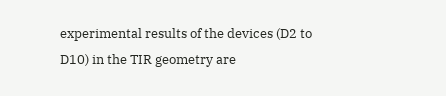experimental results of the devices (D2 to D10) in the TIR geometry are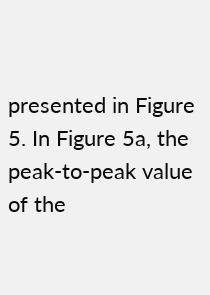presented in Figure 5. In Figure 5a, the peak-to-peak value of the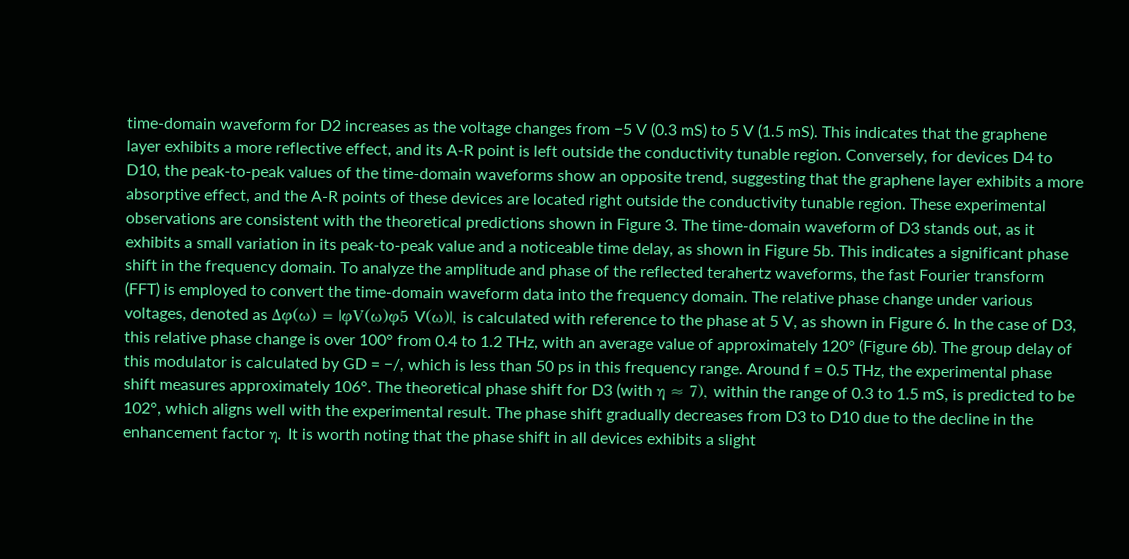time-domain waveform for D2 increases as the voltage changes from −5 V (0.3 mS) to 5 V (1.5 mS). This indicates that the graphene layer exhibits a more reflective effect, and its A-R point is left outside the conductivity tunable region. Conversely, for devices D4 to D10, the peak-to-peak values of the time-domain waveforms show an opposite trend, suggesting that the graphene layer exhibits a more absorptive effect, and the A-R points of these devices are located right outside the conductivity tunable region. These experimental observations are consistent with the theoretical predictions shown in Figure 3. The time-domain waveform of D3 stands out, as it exhibits a small variation in its peak-to-peak value and a noticeable time delay, as shown in Figure 5b. This indicates a significant phase shift in the frequency domain. To analyze the amplitude and phase of the reflected terahertz waveforms, the fast Fourier transform (FFT) is employed to convert the time-domain waveform data into the frequency domain. The relative phase change under various voltages, denoted as Δφ(ω) = |φV(ω)φ5 V(ω)|, is calculated with reference to the phase at 5 V, as shown in Figure 6. In the case of D3, this relative phase change is over 100° from 0.4 to 1.2 THz, with an average value of approximately 120° (Figure 6b). The group delay of this modulator is calculated by GD = −/, which is less than 50 ps in this frequency range. Around f = 0.5 THz, the experimental phase shift measures approximately 106°. The theoretical phase shift for D3 (with η ≈ 7), within the range of 0.3 to 1.5 mS, is predicted to be 102°, which aligns well with the experimental result. The phase shift gradually decreases from D3 to D10 due to the decline in the enhancement factor η. It is worth noting that the phase shift in all devices exhibits a slight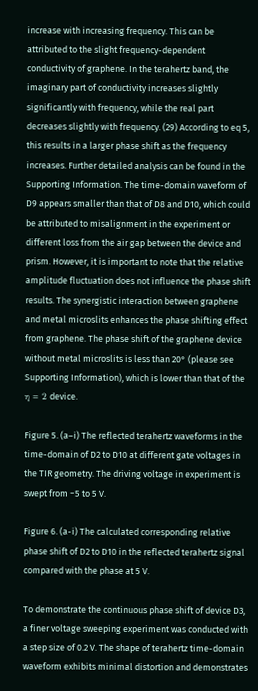increase with increasing frequency. This can be attributed to the slight frequency-dependent conductivity of graphene. In the terahertz band, the imaginary part of conductivity increases slightly significantly with frequency, while the real part decreases slightly with frequency. (29) According to eq 5, this results in a larger phase shift as the frequency increases. Further detailed analysis can be found in the Supporting Information. The time-domain waveform of D9 appears smaller than that of D8 and D10, which could be attributed to misalignment in the experiment or different loss from the air gap between the device and prism. However, it is important to note that the relative amplitude fluctuation does not influence the phase shift results. The synergistic interaction between graphene and metal microslits enhances the phase shifting effect from graphene. The phase shift of the graphene device without metal microslits is less than 20° (please see Supporting Information), which is lower than that of the η = 2 device.

Figure 5. (a–i) The reflected terahertz waveforms in the time-domain of D2 to D10 at different gate voltages in the TIR geometry. The driving voltage in experiment is swept from −5 to 5 V.

Figure 6. (a-i) The calculated corresponding relative phase shift of D2 to D10 in the reflected terahertz signal compared with the phase at 5 V.

To demonstrate the continuous phase shift of device D3, a finer voltage sweeping experiment was conducted with a step size of 0.2 V. The shape of terahertz time-domain waveform exhibits minimal distortion and demonstrates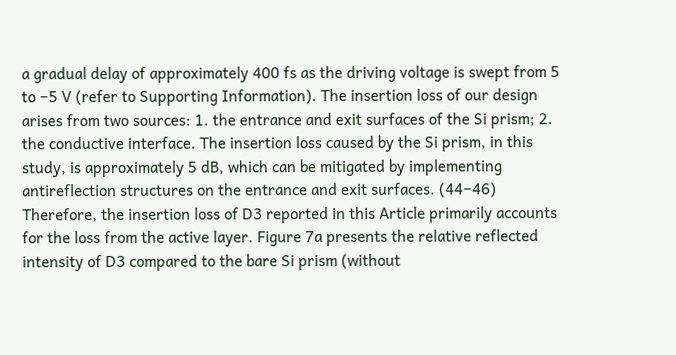a gradual delay of approximately 400 fs as the driving voltage is swept from 5 to −5 V (refer to Supporting Information). The insertion loss of our design arises from two sources: 1. the entrance and exit surfaces of the Si prism; 2. the conductive interface. The insertion loss caused by the Si prism, in this study, is approximately 5 dB, which can be mitigated by implementing antireflection structures on the entrance and exit surfaces. (44−46) Therefore, the insertion loss of D3 reported in this Article primarily accounts for the loss from the active layer. Figure 7a presents the relative reflected intensity of D3 compared to the bare Si prism (without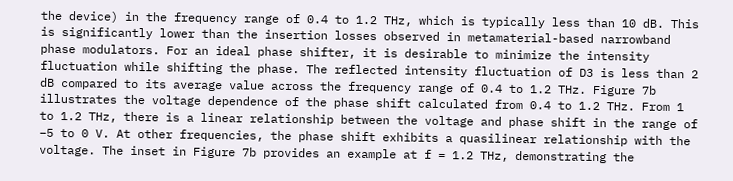the device) in the frequency range of 0.4 to 1.2 THz, which is typically less than 10 dB. This is significantly lower than the insertion losses observed in metamaterial-based narrowband phase modulators. For an ideal phase shifter, it is desirable to minimize the intensity fluctuation while shifting the phase. The reflected intensity fluctuation of D3 is less than 2 dB compared to its average value across the frequency range of 0.4 to 1.2 THz. Figure 7b illustrates the voltage dependence of the phase shift calculated from 0.4 to 1.2 THz. From 1 to 1.2 THz, there is a linear relationship between the voltage and phase shift in the range of −5 to 0 V. At other frequencies, the phase shift exhibits a quasilinear relationship with the voltage. The inset in Figure 7b provides an example at f = 1.2 THz, demonstrating the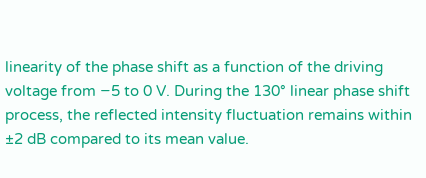linearity of the phase shift as a function of the driving voltage from −5 to 0 V. During the 130° linear phase shift process, the reflected intensity fluctuation remains within ±2 dB compared to its mean value.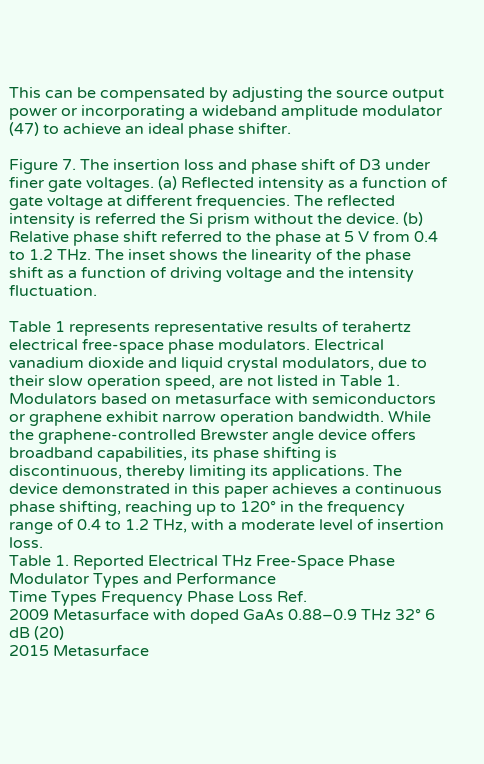This can be compensated by adjusting the source output power or incorporating a wideband amplitude modulator (47) to achieve an ideal phase shifter.

Figure 7. The insertion loss and phase shift of D3 under finer gate voltages. (a) Reflected intensity as a function of gate voltage at different frequencies. The reflected intensity is referred the Si prism without the device. (b) Relative phase shift referred to the phase at 5 V from 0.4 to 1.2 THz. The inset shows the linearity of the phase shift as a function of driving voltage and the intensity fluctuation.

Table 1 represents representative results of terahertz electrical free-space phase modulators. Electrical vanadium dioxide and liquid crystal modulators, due to their slow operation speed, are not listed in Table 1. Modulators based on metasurface with semiconductors or graphene exhibit narrow operation bandwidth. While the graphene-controlled Brewster angle device offers broadband capabilities, its phase shifting is discontinuous, thereby limiting its applications. The device demonstrated in this paper achieves a continuous phase shifting, reaching up to 120° in the frequency range of 0.4 to 1.2 THz, with a moderate level of insertion loss.
Table 1. Reported Electrical THz Free-Space Phase Modulator Types and Performance
Time Types Frequency Phase Loss Ref.
2009 Metasurface with doped GaAs 0.88–0.9 THz 32° 6 dB (20)
2015 Metasurface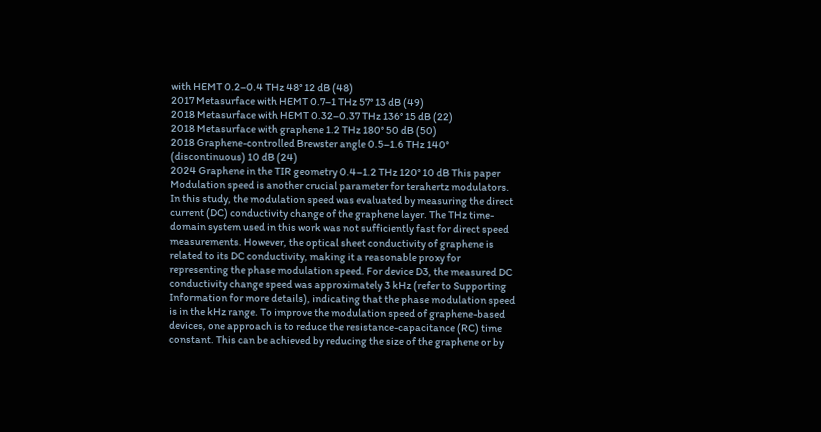with HEMT 0.2–0.4 THz 48° 12 dB (48)
2017 Metasurface with HEMT 0.7–1 THz 57° 13 dB (49)
2018 Metasurface with HEMT 0.32–0.37 THz 136° 15 dB (22)
2018 Metasurface with graphene 1.2 THz 180° 50 dB (50)
2018 Graphene-controlled Brewster angle 0.5–1.6 THz 140° (discontinuous) 10 dB (24)
2024 Graphene in the TIR geometry 0.4–1.2 THz 120° 10 dB This paper
Modulation speed is another crucial parameter for terahertz modulators. In this study, the modulation speed was evaluated by measuring the direct current (DC) conductivity change of the graphene layer. The THz time-domain system used in this work was not sufficiently fast for direct speed measurements. However, the optical sheet conductivity of graphene is related to its DC conductivity, making it a reasonable proxy for representing the phase modulation speed. For device D3, the measured DC conductivity change speed was approximately 3 kHz (refer to Supporting Information for more details), indicating that the phase modulation speed is in the kHz range. To improve the modulation speed of graphene-based devices, one approach is to reduce the resistance-capacitance (RC) time constant. This can be achieved by reducing the size of the graphene or by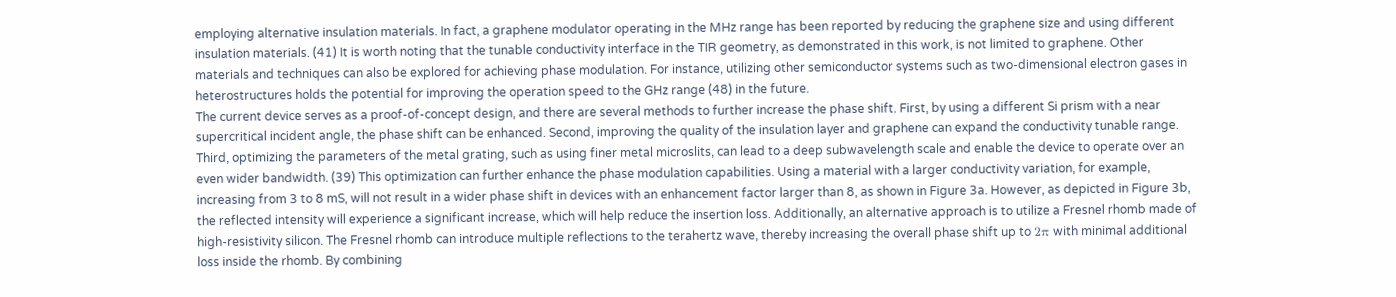employing alternative insulation materials. In fact, a graphene modulator operating in the MHz range has been reported by reducing the graphene size and using different insulation materials. (41) It is worth noting that the tunable conductivity interface in the TIR geometry, as demonstrated in this work, is not limited to graphene. Other materials and techniques can also be explored for achieving phase modulation. For instance, utilizing other semiconductor systems such as two-dimensional electron gases in heterostructures holds the potential for improving the operation speed to the GHz range (48) in the future.
The current device serves as a proof-of-concept design, and there are several methods to further increase the phase shift. First, by using a different Si prism with a near supercritical incident angle, the phase shift can be enhanced. Second, improving the quality of the insulation layer and graphene can expand the conductivity tunable range. Third, optimizing the parameters of the metal grating, such as using finer metal microslits, can lead to a deep subwavelength scale and enable the device to operate over an even wider bandwidth. (39) This optimization can further enhance the phase modulation capabilities. Using a material with a larger conductivity variation, for example, increasing from 3 to 8 mS, will not result in a wider phase shift in devices with an enhancement factor larger than 8, as shown in Figure 3a. However, as depicted in Figure 3b, the reflected intensity will experience a significant increase, which will help reduce the insertion loss. Additionally, an alternative approach is to utilize a Fresnel rhomb made of high-resistivity silicon. The Fresnel rhomb can introduce multiple reflections to the terahertz wave, thereby increasing the overall phase shift up to 2π with minimal additional loss inside the rhomb. By combining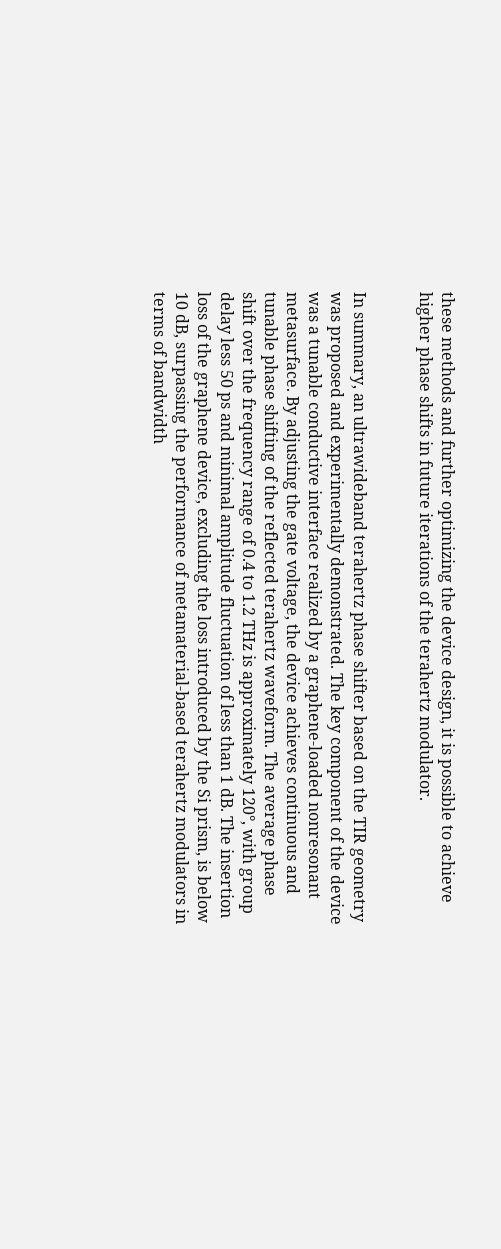these methods and further optimizing the device design, it is possible to achieve higher phase shifts in future iterations of the terahertz modulator.


In summary, an ultrawideband terahertz phase shifter based on the TIR geometry was proposed and experimentally demonstrated. The key component of the device was a tunable conductive interface realized by a graphene-loaded nonresonant metasurface. By adjusting the gate voltage, the device achieves continuous and tunable phase shifting of the reflected terahertz waveform. The average phase shift over the frequency range of 0.4 to 1.2 THz is approximately 120°, with group delay less 50 ps and minimal amplitude fluctuation of less than 1 dB. The insertion loss of the graphene device, excluding the loss introduced by the Si prism, is below 10 dB, surpassing the performance of metamaterial-based terahertz modulators in terms of bandwidth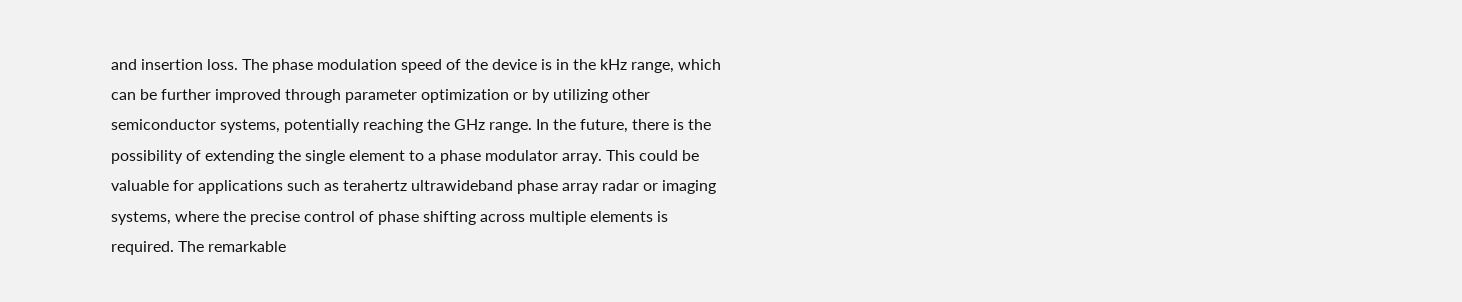and insertion loss. The phase modulation speed of the device is in the kHz range, which can be further improved through parameter optimization or by utilizing other semiconductor systems, potentially reaching the GHz range. In the future, there is the possibility of extending the single element to a phase modulator array. This could be valuable for applications such as terahertz ultrawideband phase array radar or imaging systems, where the precise control of phase shifting across multiple elements is required. The remarkable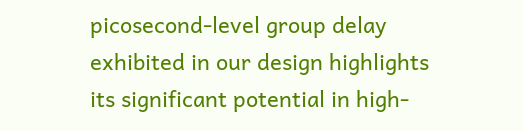picosecond-level group delay exhibited in our design highlights its significant potential in high-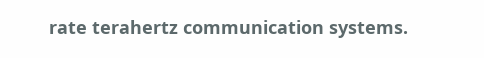rate terahertz communication systems.